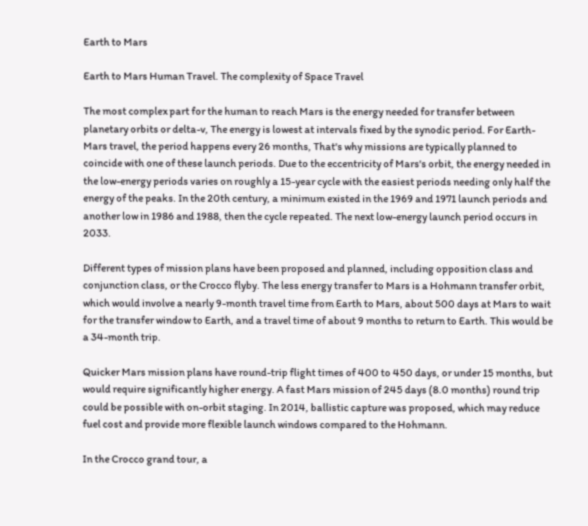Earth to Mars

Earth to Mars Human Travel. The complexity of Space Travel

The most complex part for the human to reach Mars is the energy needed for transfer between planetary orbits or delta-v, The energy is lowest at intervals fixed by the synodic period. For Earth-Mars travel, the period happens every 26 months, That's why missions are typically planned to coincide with one of these launch periods. Due to the eccentricity of Mars's orbit, the energy needed in the low-energy periods varies on roughly a 15-year cycle with the easiest periods needing only half the energy of the peaks. In the 20th century, a minimum existed in the 1969 and 1971 launch periods and another low in 1986 and 1988, then the cycle repeated. The next low-energy launch period occurs in 2033.

Different types of mission plans have been proposed and planned, including opposition class and conjunction class, or the Crocco flyby. The less energy transfer to Mars is a Hohmann transfer orbit, which would involve a nearly 9-month travel time from Earth to Mars, about 500 days at Mars to wait for the transfer window to Earth, and a travel time of about 9 months to return to Earth. This would be a 34-month trip.

Quicker Mars mission plans have round-trip flight times of 400 to 450 days, or under 15 months, but would require significantly higher energy. A fast Mars mission of 245 days (8.0 months) round trip could be possible with on-orbit staging. In 2014, ballistic capture was proposed, which may reduce fuel cost and provide more flexible launch windows compared to the Hohmann.

In the Crocco grand tour, a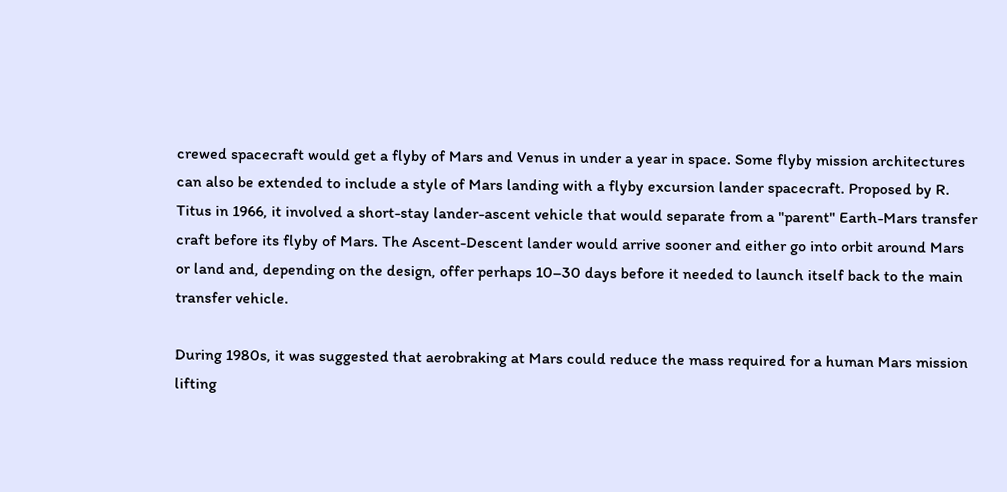crewed spacecraft would get a flyby of Mars and Venus in under a year in space. Some flyby mission architectures can also be extended to include a style of Mars landing with a flyby excursion lander spacecraft. Proposed by R. Titus in 1966, it involved a short-stay lander-ascent vehicle that would separate from a "parent" Earth-Mars transfer craft before its flyby of Mars. The Ascent-Descent lander would arrive sooner and either go into orbit around Mars or land and, depending on the design, offer perhaps 10–30 days before it needed to launch itself back to the main transfer vehicle.

During 1980s, it was suggested that aerobraking at Mars could reduce the mass required for a human Mars mission lifting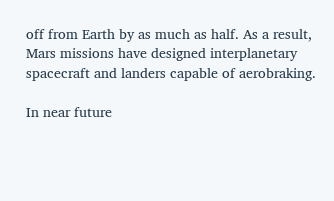off from Earth by as much as half. As a result, Mars missions have designed interplanetary spacecraft and landers capable of aerobraking.

In near future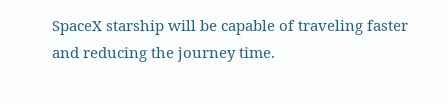SpaceX starship will be capable of traveling faster and reducing the journey time.